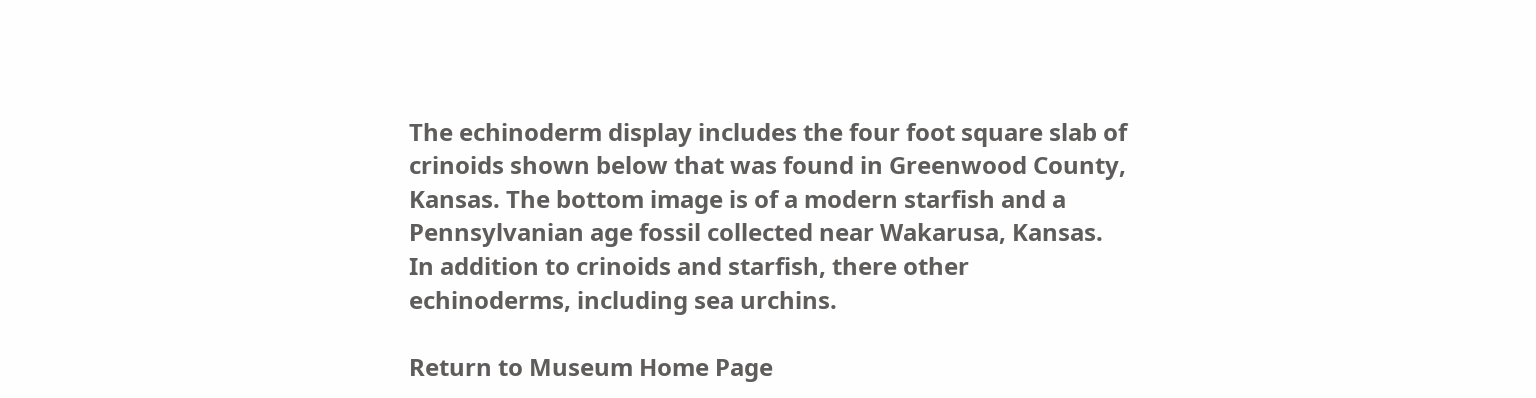The echinoderm display includes the four foot square slab of crinoids shown below that was found in Greenwood County, Kansas. The bottom image is of a modern starfish and a Pennsylvanian age fossil collected near Wakarusa, Kansas. In addition to crinoids and starfish, there other echinoderms, including sea urchins.

Return to Museum Home Page